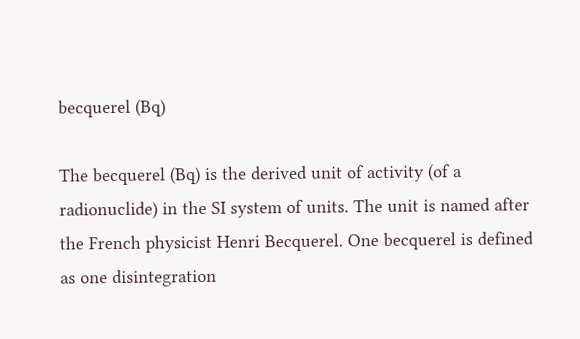becquerel (Bq)

The becquerel (Bq) is the derived unit of activity (of a radionuclide) in the SI system of units. The unit is named after the French physicist Henri Becquerel. One becquerel is defined as one disintegration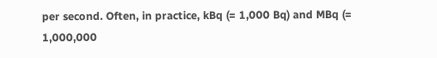per second. Often, in practice, kBq (= 1,000 Bq) and MBq (= 1,000,000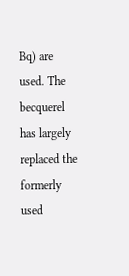Bq) are used. The becquerel has largely replaced the formerly used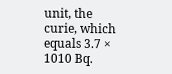unit, the curie, which equals 3.7 × 1010 Bq.